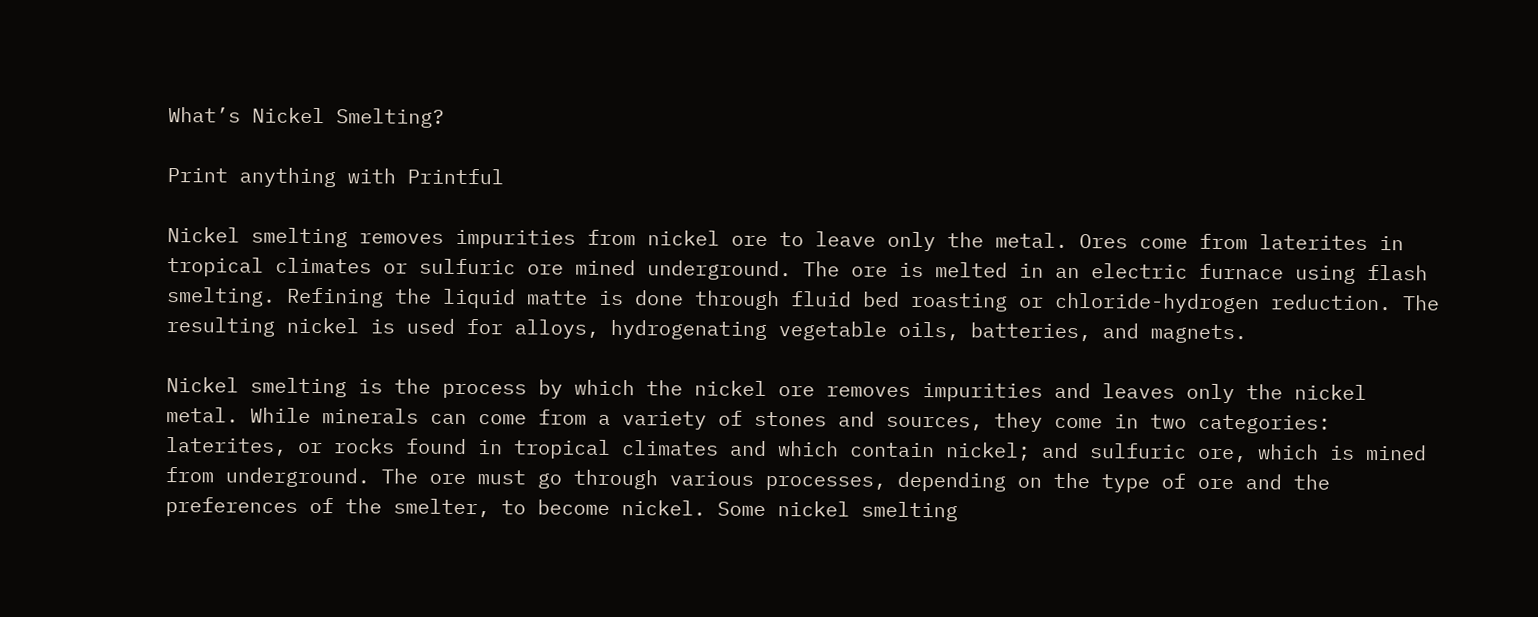What’s Nickel Smelting?

Print anything with Printful

Nickel smelting removes impurities from nickel ore to leave only the metal. Ores come from laterites in tropical climates or sulfuric ore mined underground. The ore is melted in an electric furnace using flash smelting. Refining the liquid matte is done through fluid bed roasting or chloride-hydrogen reduction. The resulting nickel is used for alloys, hydrogenating vegetable oils, batteries, and magnets.

Nickel smelting is the process by which the nickel ore removes impurities and leaves only the nickel metal. While minerals can come from a variety of stones and sources, they come in two categories: laterites, or rocks found in tropical climates and which contain nickel; and sulfuric ore, which is mined from underground. The ore must go through various processes, depending on the type of ore and the preferences of the smelter, to become nickel. Some nickel smelting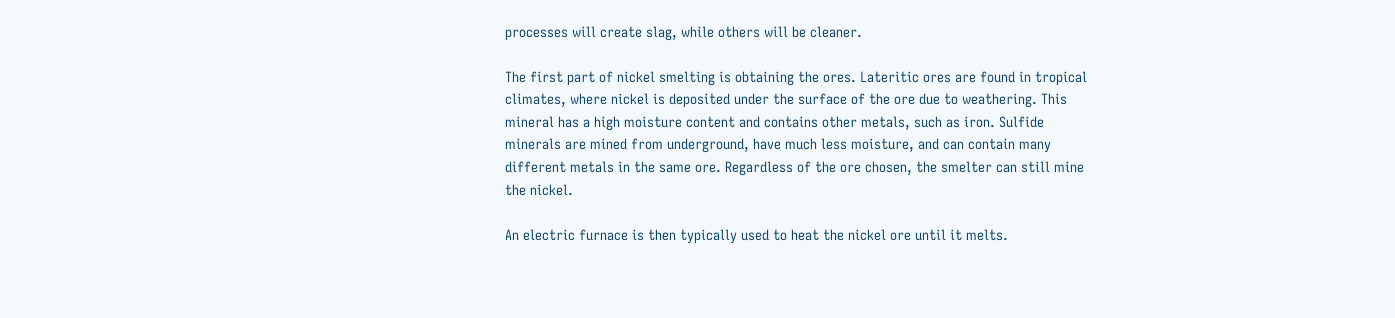processes will create slag, while others will be cleaner.

The first part of nickel smelting is obtaining the ores. Lateritic ores are found in tropical climates, where nickel is deposited under the surface of the ore due to weathering. This mineral has a high moisture content and contains other metals, such as iron. Sulfide minerals are mined from underground, have much less moisture, and can contain many different metals in the same ore. Regardless of the ore chosen, the smelter can still mine the nickel.

An electric furnace is then typically used to heat the nickel ore until it melts.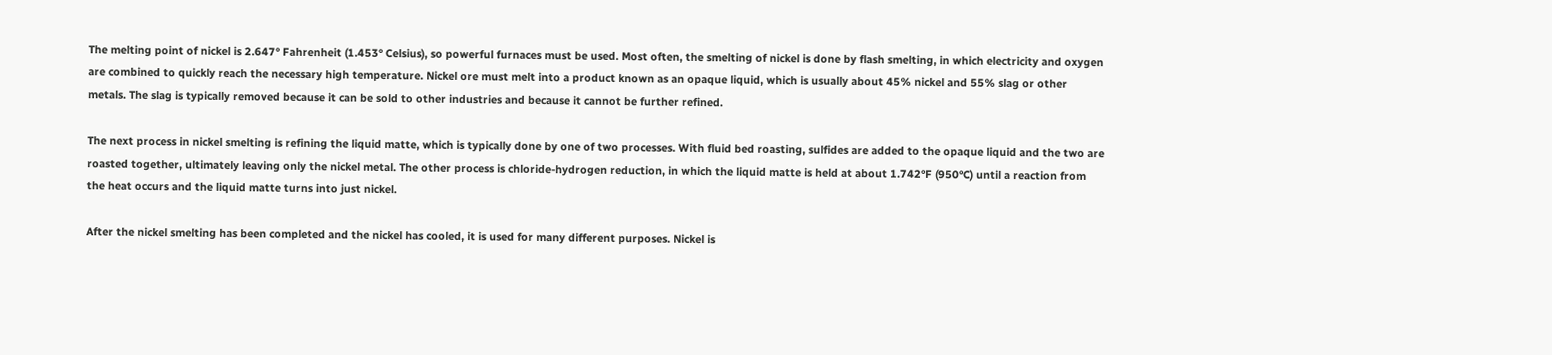The melting point of nickel is 2.647° Fahrenheit (1.453° Celsius), so powerful furnaces must be used. Most often, the smelting of nickel is done by flash smelting, in which electricity and oxygen are combined to quickly reach the necessary high temperature. Nickel ore must melt into a product known as an opaque liquid, which is usually about 45% nickel and 55% slag or other metals. The slag is typically removed because it can be sold to other industries and because it cannot be further refined.

The next process in nickel smelting is refining the liquid matte, which is typically done by one of two processes. With fluid bed roasting, sulfides are added to the opaque liquid and the two are roasted together, ultimately leaving only the nickel metal. The other process is chloride-hydrogen reduction, in which the liquid matte is held at about 1.742°F (950°C) until a reaction from the heat occurs and the liquid matte turns into just nickel.

After the nickel smelting has been completed and the nickel has cooled, it is used for many different purposes. Nickel is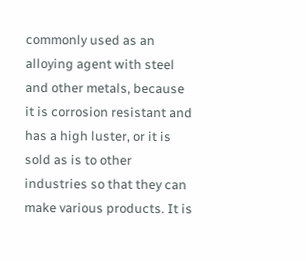commonly used as an alloying agent with steel and other metals, because it is corrosion resistant and has a high luster, or it is sold as is to other industries so that they can make various products. It is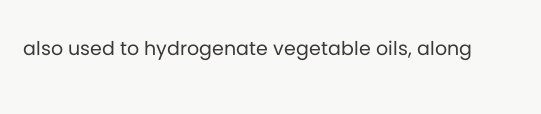also used to hydrogenate vegetable oils, along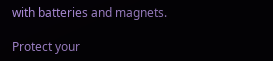with batteries and magnets.

Protect your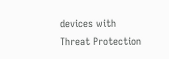devices with Threat Protection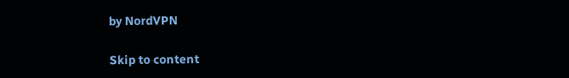by NordVPN

Skip to content